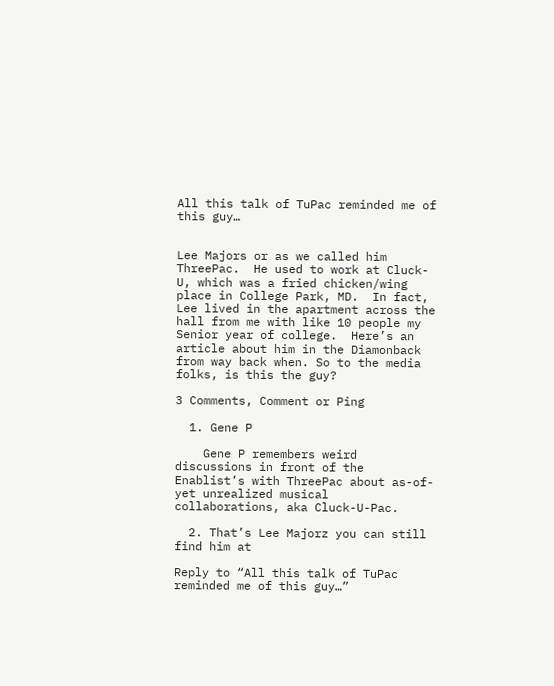All this talk of TuPac reminded me of this guy…


Lee Majors or as we called him ThreePac.  He used to work at Cluck-U, which was a fried chicken/wing place in College Park, MD.  In fact, Lee lived in the apartment across the hall from me with like 10 people my Senior year of college.  Here’s an article about him in the Diamonback from way back when. So to the media folks, is this the guy?

3 Comments, Comment or Ping

  1. Gene P

    Gene P remembers weird discussions in front of the Enablist’s with ThreePac about as-of-yet unrealized musical collaborations, aka Cluck-U-Pac.

  2. That’s Lee Majorz you can still find him at

Reply to “All this talk of TuPac reminded me of this guy…”